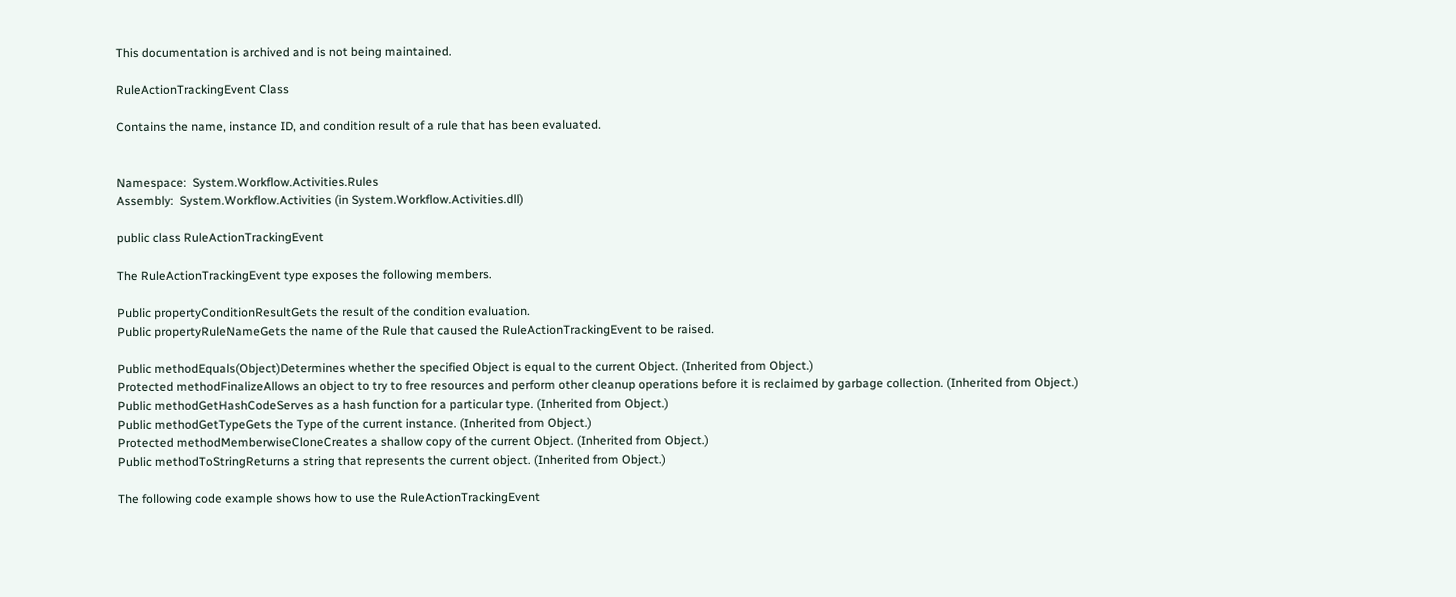This documentation is archived and is not being maintained.

RuleActionTrackingEvent Class

Contains the name, instance ID, and condition result of a rule that has been evaluated.


Namespace:  System.Workflow.Activities.Rules
Assembly:  System.Workflow.Activities (in System.Workflow.Activities.dll)

public class RuleActionTrackingEvent

The RuleActionTrackingEvent type exposes the following members.

Public propertyConditionResultGets the result of the condition evaluation.
Public propertyRuleNameGets the name of the Rule that caused the RuleActionTrackingEvent to be raised.

Public methodEquals(Object)Determines whether the specified Object is equal to the current Object. (Inherited from Object.)
Protected methodFinalizeAllows an object to try to free resources and perform other cleanup operations before it is reclaimed by garbage collection. (Inherited from Object.)
Public methodGetHashCodeServes as a hash function for a particular type. (Inherited from Object.)
Public methodGetTypeGets the Type of the current instance. (Inherited from Object.)
Protected methodMemberwiseCloneCreates a shallow copy of the current Object. (Inherited from Object.)
Public methodToStringReturns a string that represents the current object. (Inherited from Object.)

The following code example shows how to use the RuleActionTrackingEvent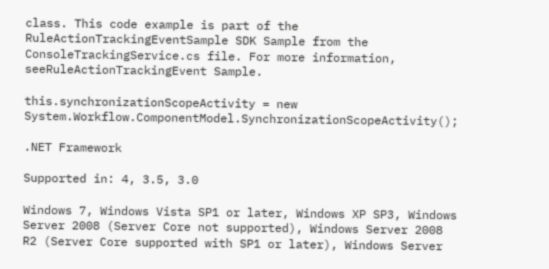class. This code example is part of the RuleActionTrackingEventSample SDK Sample from the ConsoleTrackingService.cs file. For more information, seeRuleActionTrackingEvent Sample.

this.synchronizationScopeActivity = new System.Workflow.ComponentModel.SynchronizationScopeActivity();

.NET Framework

Supported in: 4, 3.5, 3.0

Windows 7, Windows Vista SP1 or later, Windows XP SP3, Windows Server 2008 (Server Core not supported), Windows Server 2008 R2 (Server Core supported with SP1 or later), Windows Server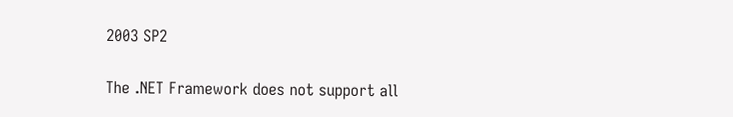2003 SP2

The .NET Framework does not support all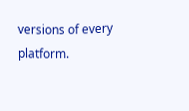versions of every platform.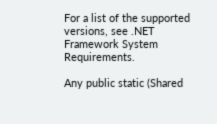For a list of the supported versions, see .NET Framework System Requirements.

Any public static (Shared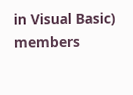in Visual Basic) members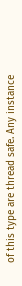of this type are thread safe. Any instance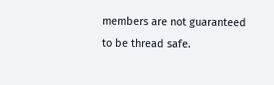members are not guaranteed to be thread safe.